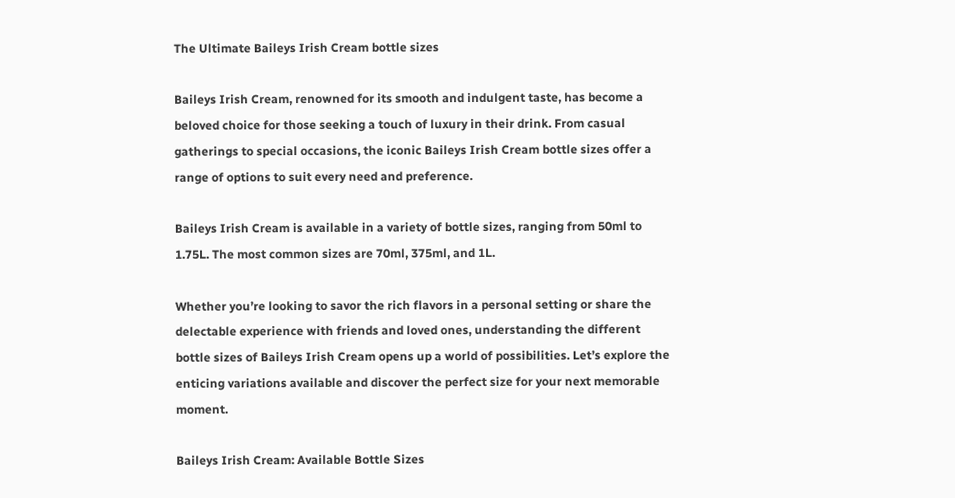The Ultimate Baileys Irish Cream bottle sizes

Baileys Irish Cream, renowned for its smooth and indulgent taste, has become a beloved choice for those seeking a touch of luxury in their drink. From casual gatherings to special occasions, the iconic Baileys Irish Cream bottle sizes offer a range of options to suit every need and preference.

Baileys Irish Cream is available in a variety of bottle sizes, ranging from 50ml to 1.75L. The most common sizes are 70ml, 375ml, and 1L.

Whether you’re looking to savor the rich flavors in a personal setting or share the delectable experience with friends and loved ones, understanding the different bottle sizes of Baileys Irish Cream opens up a world of possibilities. Let’s explore the enticing variations available and discover the perfect size for your next memorable moment.

Baileys Irish Cream: Available Bottle Sizes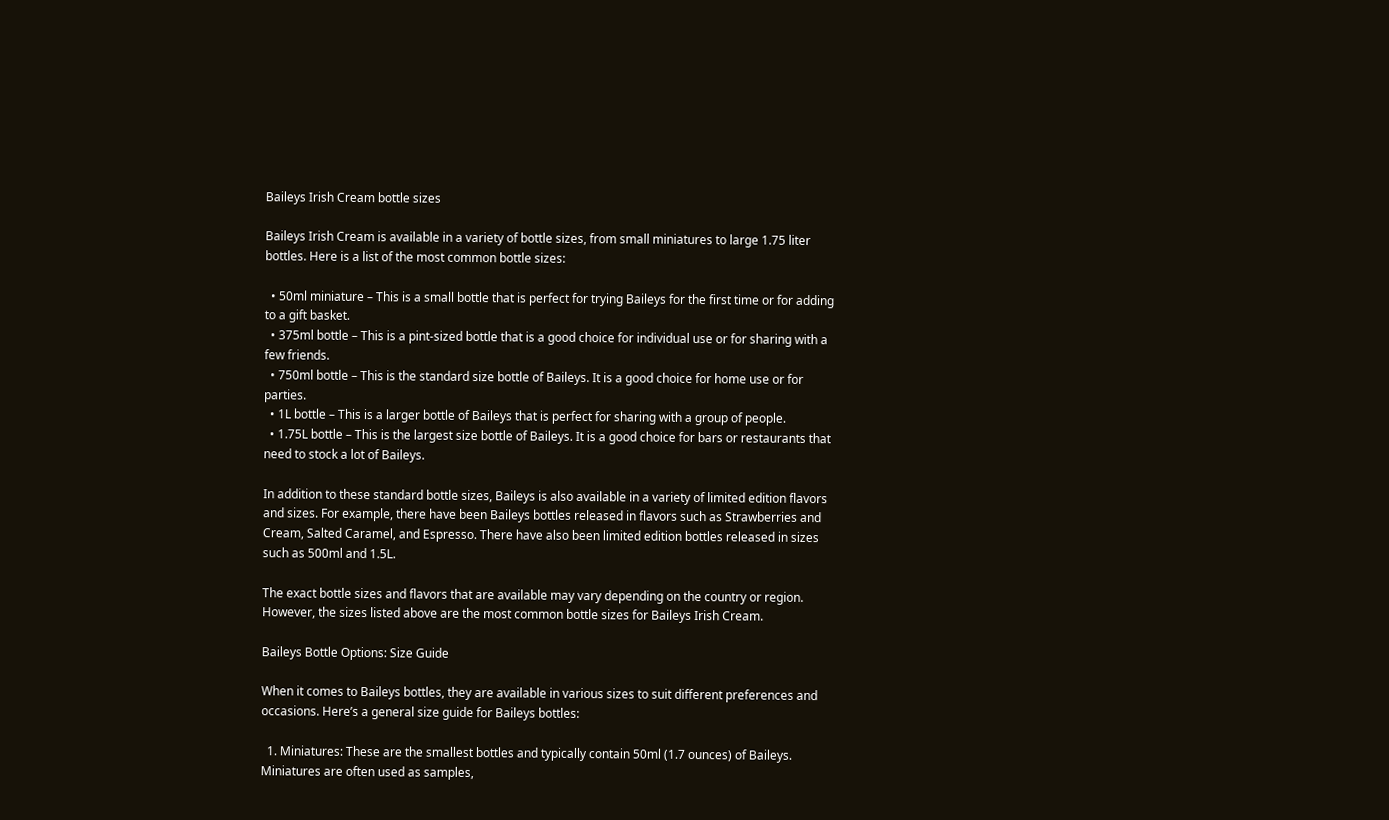Baileys Irish Cream bottle sizes

Baileys Irish Cream is available in a variety of bottle sizes, from small miniatures to large 1.75 liter bottles. Here is a list of the most common bottle sizes:

  • 50ml miniature – This is a small bottle that is perfect for trying Baileys for the first time or for adding to a gift basket.
  • 375ml bottle – This is a pint-sized bottle that is a good choice for individual use or for sharing with a few friends.
  • 750ml bottle – This is the standard size bottle of Baileys. It is a good choice for home use or for parties.
  • 1L bottle – This is a larger bottle of Baileys that is perfect for sharing with a group of people.
  • 1.75L bottle – This is the largest size bottle of Baileys. It is a good choice for bars or restaurants that need to stock a lot of Baileys.

In addition to these standard bottle sizes, Baileys is also available in a variety of limited edition flavors and sizes. For example, there have been Baileys bottles released in flavors such as Strawberries and Cream, Salted Caramel, and Espresso. There have also been limited edition bottles released in sizes such as 500ml and 1.5L.

The exact bottle sizes and flavors that are available may vary depending on the country or region. However, the sizes listed above are the most common bottle sizes for Baileys Irish Cream.

Baileys Bottle Options: Size Guide

When it comes to Baileys bottles, they are available in various sizes to suit different preferences and occasions. Here’s a general size guide for Baileys bottles:

  1. Miniatures: These are the smallest bottles and typically contain 50ml (1.7 ounces) of Baileys. Miniatures are often used as samples,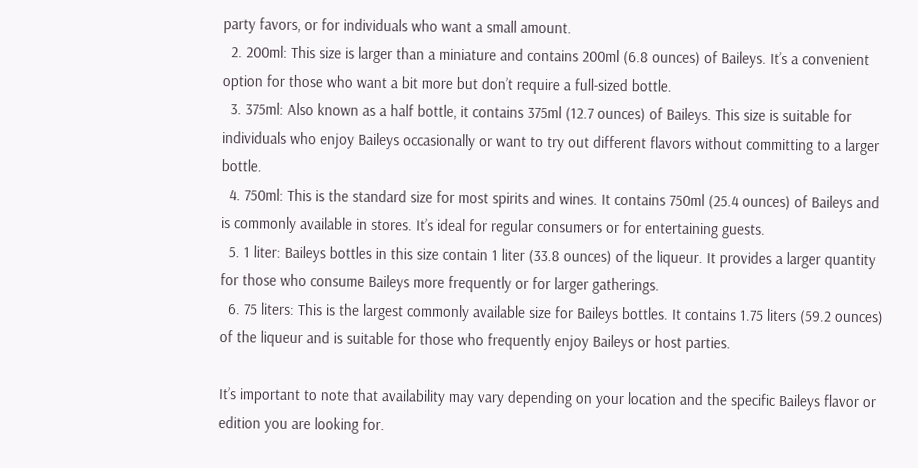party favors, or for individuals who want a small amount.
  2. 200ml: This size is larger than a miniature and contains 200ml (6.8 ounces) of Baileys. It’s a convenient option for those who want a bit more but don’t require a full-sized bottle.
  3. 375ml: Also known as a half bottle, it contains 375ml (12.7 ounces) of Baileys. This size is suitable for individuals who enjoy Baileys occasionally or want to try out different flavors without committing to a larger bottle.
  4. 750ml: This is the standard size for most spirits and wines. It contains 750ml (25.4 ounces) of Baileys and is commonly available in stores. It’s ideal for regular consumers or for entertaining guests.
  5. 1 liter: Baileys bottles in this size contain 1 liter (33.8 ounces) of the liqueur. It provides a larger quantity for those who consume Baileys more frequently or for larger gatherings.
  6. 75 liters: This is the largest commonly available size for Baileys bottles. It contains 1.75 liters (59.2 ounces) of the liqueur and is suitable for those who frequently enjoy Baileys or host parties.

It’s important to note that availability may vary depending on your location and the specific Baileys flavor or edition you are looking for.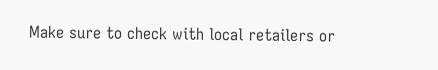Make sure to check with local retailers or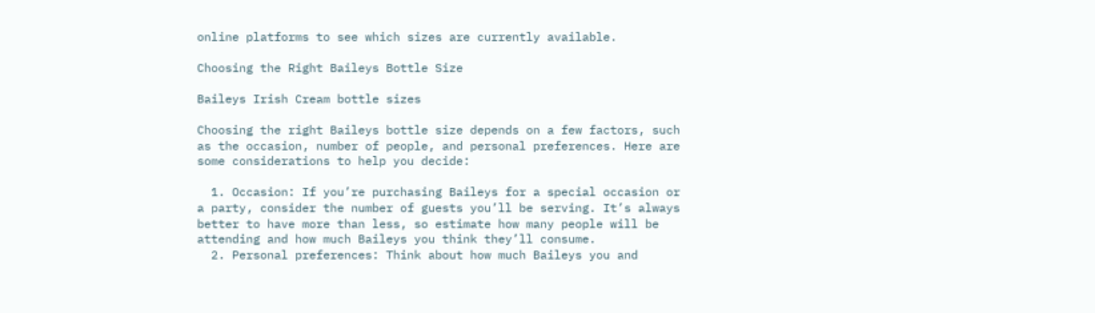online platforms to see which sizes are currently available.

Choosing the Right Baileys Bottle Size

Baileys Irish Cream bottle sizes

Choosing the right Baileys bottle size depends on a few factors, such as the occasion, number of people, and personal preferences. Here are some considerations to help you decide:

  1. Occasion: If you’re purchasing Baileys for a special occasion or a party, consider the number of guests you’ll be serving. It’s always better to have more than less, so estimate how many people will be attending and how much Baileys you think they’ll consume.
  2. Personal preferences: Think about how much Baileys you and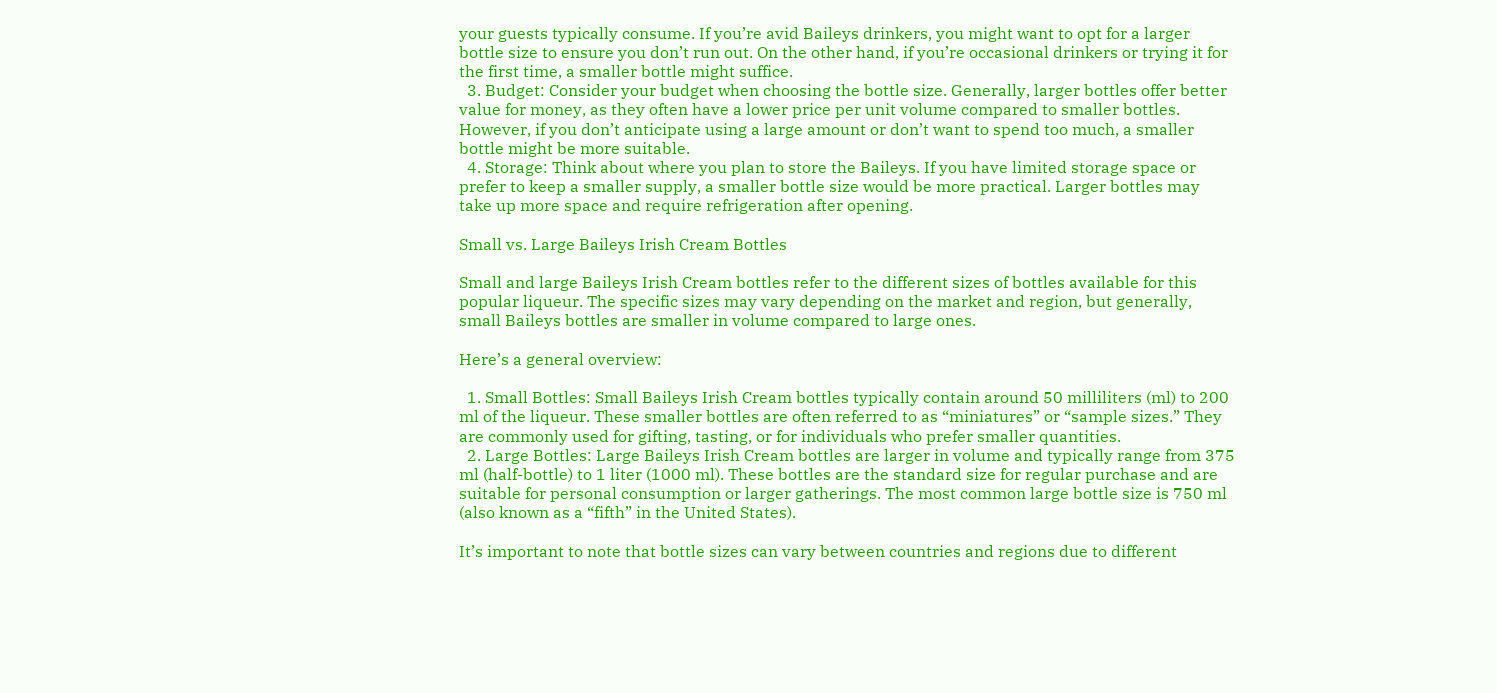your guests typically consume. If you’re avid Baileys drinkers, you might want to opt for a larger bottle size to ensure you don’t run out. On the other hand, if you’re occasional drinkers or trying it for the first time, a smaller bottle might suffice.
  3. Budget: Consider your budget when choosing the bottle size. Generally, larger bottles offer better value for money, as they often have a lower price per unit volume compared to smaller bottles. However, if you don’t anticipate using a large amount or don’t want to spend too much, a smaller bottle might be more suitable.
  4. Storage: Think about where you plan to store the Baileys. If you have limited storage space or prefer to keep a smaller supply, a smaller bottle size would be more practical. Larger bottles may take up more space and require refrigeration after opening.

Small vs. Large Baileys Irish Cream Bottles

Small and large Baileys Irish Cream bottles refer to the different sizes of bottles available for this popular liqueur. The specific sizes may vary depending on the market and region, but generally, small Baileys bottles are smaller in volume compared to large ones.

Here’s a general overview:

  1. Small Bottles: Small Baileys Irish Cream bottles typically contain around 50 milliliters (ml) to 200 ml of the liqueur. These smaller bottles are often referred to as “miniatures” or “sample sizes.” They are commonly used for gifting, tasting, or for individuals who prefer smaller quantities.
  2. Large Bottles: Large Baileys Irish Cream bottles are larger in volume and typically range from 375 ml (half-bottle) to 1 liter (1000 ml). These bottles are the standard size for regular purchase and are suitable for personal consumption or larger gatherings. The most common large bottle size is 750 ml (also known as a “fifth” in the United States).

It’s important to note that bottle sizes can vary between countries and regions due to different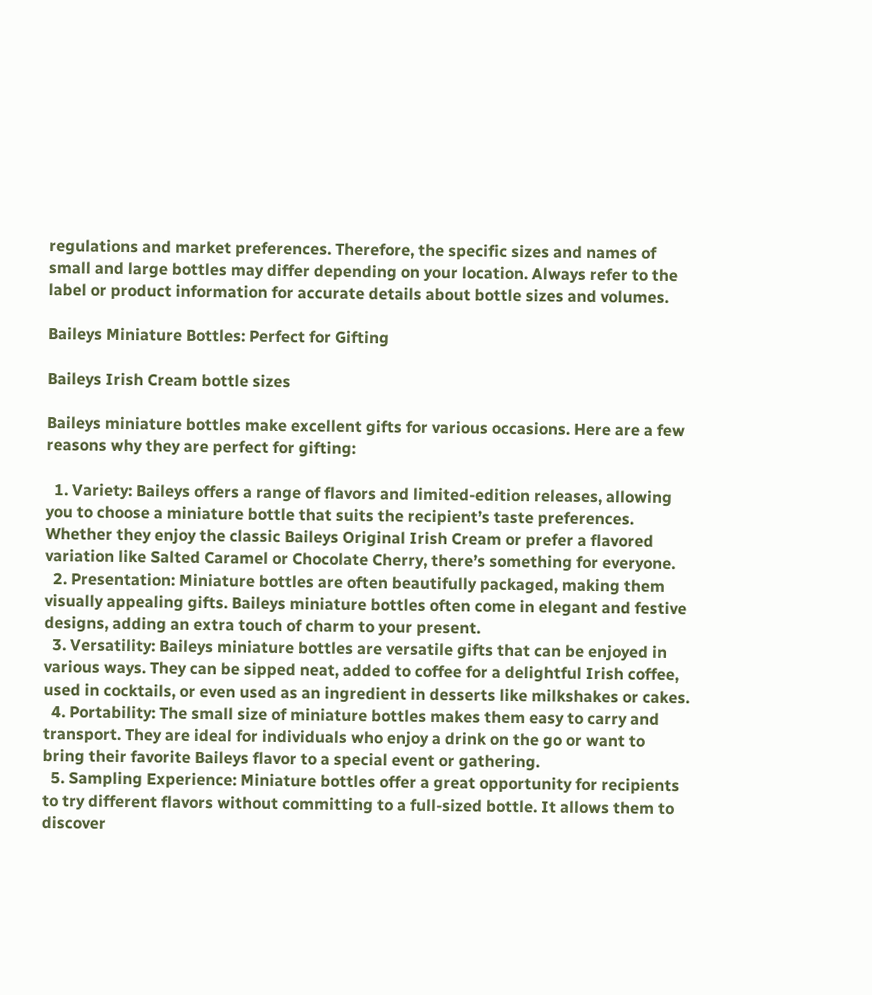regulations and market preferences. Therefore, the specific sizes and names of small and large bottles may differ depending on your location. Always refer to the label or product information for accurate details about bottle sizes and volumes.

Baileys Miniature Bottles: Perfect for Gifting

Baileys Irish Cream bottle sizes

Baileys miniature bottles make excellent gifts for various occasions. Here are a few reasons why they are perfect for gifting:

  1. Variety: Baileys offers a range of flavors and limited-edition releases, allowing you to choose a miniature bottle that suits the recipient’s taste preferences. Whether they enjoy the classic Baileys Original Irish Cream or prefer a flavored variation like Salted Caramel or Chocolate Cherry, there’s something for everyone.
  2. Presentation: Miniature bottles are often beautifully packaged, making them visually appealing gifts. Baileys miniature bottles often come in elegant and festive designs, adding an extra touch of charm to your present.
  3. Versatility: Baileys miniature bottles are versatile gifts that can be enjoyed in various ways. They can be sipped neat, added to coffee for a delightful Irish coffee, used in cocktails, or even used as an ingredient in desserts like milkshakes or cakes.
  4. Portability: The small size of miniature bottles makes them easy to carry and transport. They are ideal for individuals who enjoy a drink on the go or want to bring their favorite Baileys flavor to a special event or gathering.
  5. Sampling Experience: Miniature bottles offer a great opportunity for recipients to try different flavors without committing to a full-sized bottle. It allows them to discover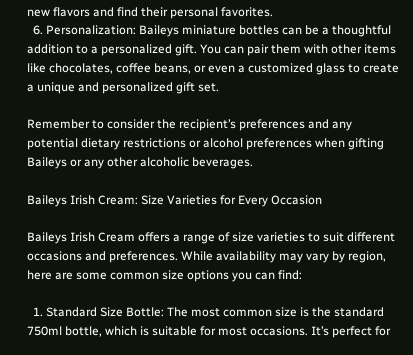new flavors and find their personal favorites.
  6. Personalization: Baileys miniature bottles can be a thoughtful addition to a personalized gift. You can pair them with other items like chocolates, coffee beans, or even a customized glass to create a unique and personalized gift set.

Remember to consider the recipient’s preferences and any potential dietary restrictions or alcohol preferences when gifting Baileys or any other alcoholic beverages.

Baileys Irish Cream: Size Varieties for Every Occasion

Baileys Irish Cream offers a range of size varieties to suit different occasions and preferences. While availability may vary by region, here are some common size options you can find:

  1. Standard Size Bottle: The most common size is the standard 750ml bottle, which is suitable for most occasions. It’s perfect for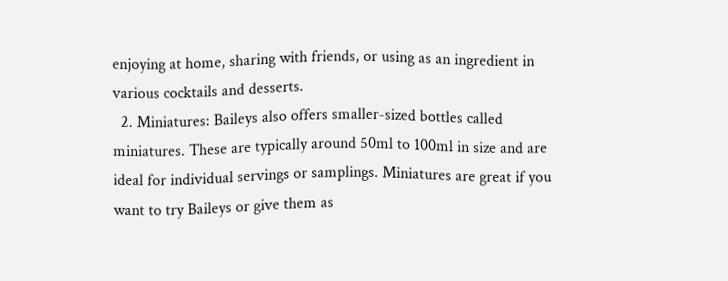enjoying at home, sharing with friends, or using as an ingredient in various cocktails and desserts.
  2. Miniatures: Baileys also offers smaller-sized bottles called miniatures. These are typically around 50ml to 100ml in size and are ideal for individual servings or samplings. Miniatures are great if you want to try Baileys or give them as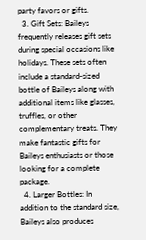party favors or gifts.
  3. Gift Sets: Baileys frequently releases gift sets during special occasions like holidays. These sets often include a standard-sized bottle of Baileys along with additional items like glasses, truffles, or other complementary treats. They make fantastic gifts for Baileys enthusiasts or those looking for a complete package.
  4. Larger Bottles: In addition to the standard size, Baileys also produces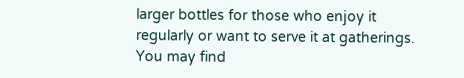larger bottles for those who enjoy it regularly or want to serve it at gatherings. You may find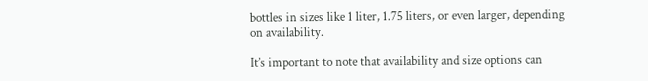bottles in sizes like 1 liter, 1.75 liters, or even larger, depending on availability.

It’s important to note that availability and size options can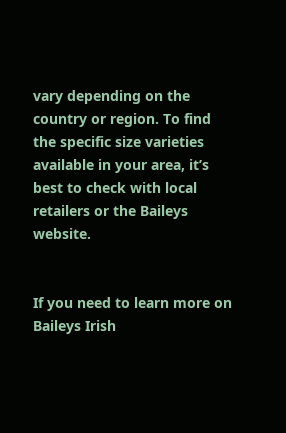vary depending on the country or region. To find the specific size varieties available in your area, it’s best to check with local retailers or the Baileys website.


If you need to learn more on Baileys Irish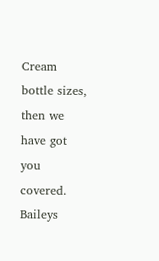Cream bottle sizes, then we have got you covered.
Baileys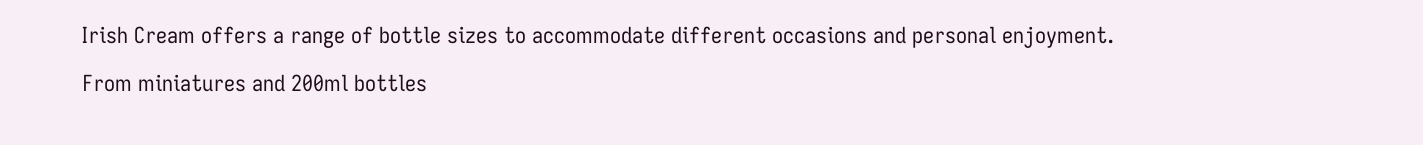Irish Cream offers a range of bottle sizes to accommodate different occasions and personal enjoyment.

From miniatures and 200ml bottles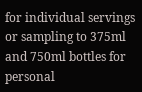for individual servings or sampling to 375ml and 750ml bottles for personal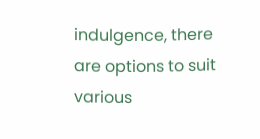indulgence, there are options to suit various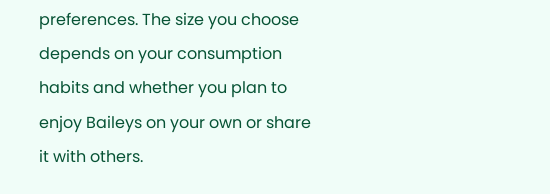preferences. The size you choose depends on your consumption habits and whether you plan to enjoy Baileys on your own or share it with others.